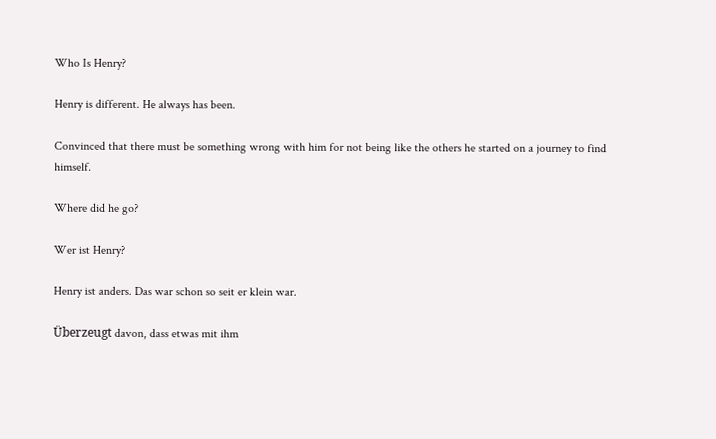Who Is Henry?

Henry is different. He always has been.

Convinced that there must be something wrong with him for not being like the others he started on a journey to find himself.

Where did he go?

Wer ist Henry?

Henry ist anders. Das war schon so seit er klein war.

Überzeugt davon, dass etwas mit ihm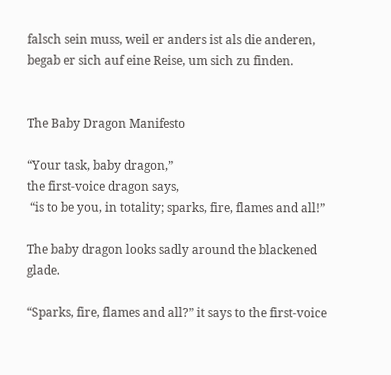falsch sein muss, weil er anders ist als die anderen, begab er sich auf eine Reise, um sich zu finden.


The Baby Dragon Manifesto

“Your task, baby dragon,”
the first-voice dragon says,
 “is to be you, in totality; sparks, fire, flames and all!”

The baby dragon looks sadly around the blackened glade.

“Sparks, fire, flames and all?” it says to the first-voice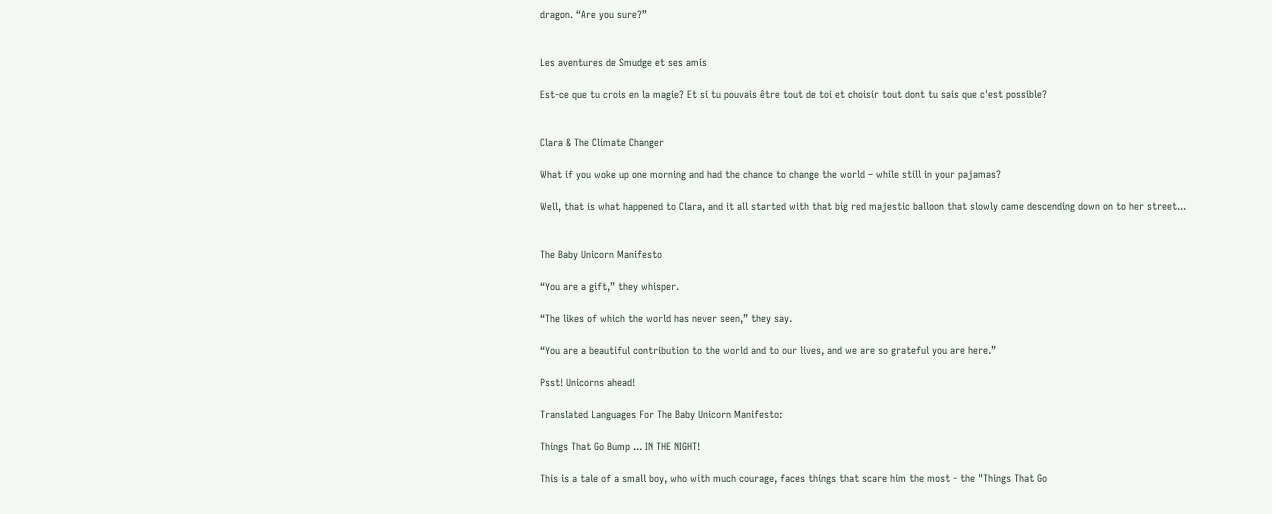dragon. “Are you sure?”


Les aventures de Smudge et ses amis

Est-ce que tu crois en la magie? Et si tu pouvais être tout de toi et choisir tout dont tu sais que c'est possible?


Clara & The Climate Changer

What if you woke up one morning and had the chance to change the world – while still in your pajamas?

Well, that is what happened to Clara, and it all started with that big red majestic balloon that slowly came descending down on to her street...


The Baby Unicorn Manifesto

“You are a gift,” they whisper.

“The likes of which the world has never seen,” they say.

“You are a beautiful contribution to the world and to our lives, and we are so grateful you are here.”

Psst! Unicorns ahead!

Translated Languages For The Baby Unicorn Manifesto:

Things That Go Bump ... IN THE NIGHT!

This is a tale of a small boy, who with much courage, faces things that scare him the most - the "Things That Go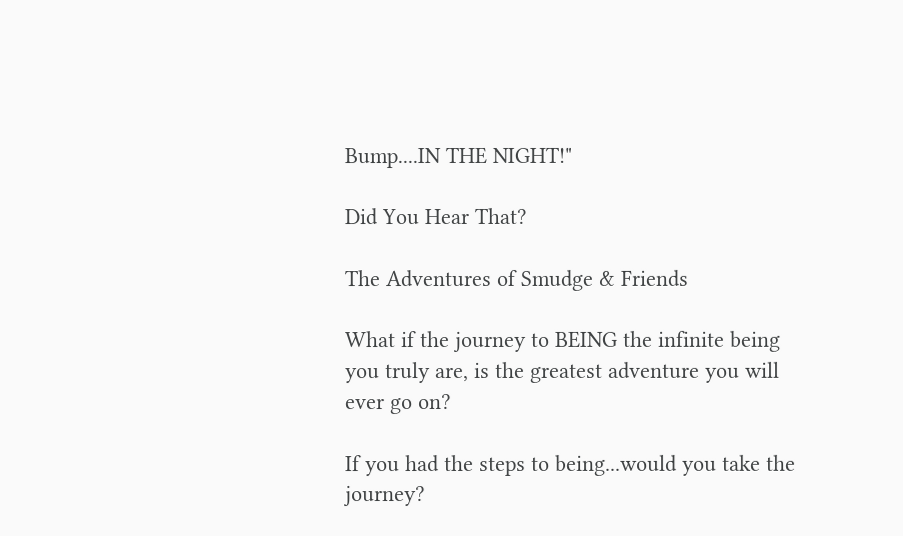Bump....IN THE NIGHT!"

Did You Hear That?

The Adventures of Smudge & Friends

What if the journey to BEING the infinite being you truly are, is the greatest adventure you will ever go on?

If you had the steps to being...would you take the journey?